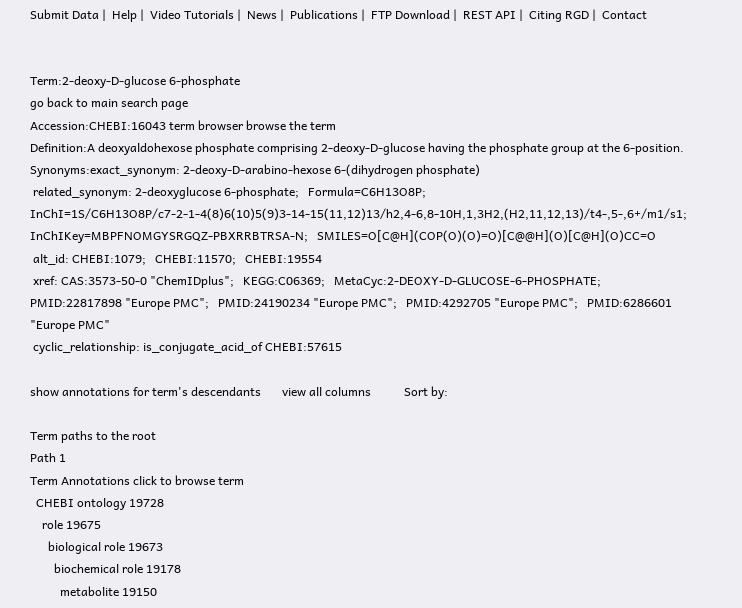Submit Data |  Help |  Video Tutorials |  News |  Publications |  FTP Download |  REST API |  Citing RGD |  Contact


Term:2-deoxy-D-glucose 6-phosphate
go back to main search page
Accession:CHEBI:16043 term browser browse the term
Definition:A deoxyaldohexose phosphate comprising 2-deoxy-D-glucose having the phosphate group at the 6-position.
Synonyms:exact_synonym: 2-deoxy-D-arabino-hexose 6-(dihydrogen phosphate)
 related_synonym: 2-deoxyglucose 6-phosphate;   Formula=C6H13O8P;   InChI=1S/C6H13O8P/c7-2-1-4(8)6(10)5(9)3-14-15(11,12)13/h2,4-6,8-10H,1,3H2,(H2,11,12,13)/t4-,5-,6+/m1/s1;   InChIKey=MBPFNOMGYSRGQZ-PBXRRBTRSA-N;   SMILES=O[C@H](COP(O)(O)=O)[C@@H](O)[C@H](O)CC=O
 alt_id: CHEBI:1079;   CHEBI:11570;   CHEBI:19554
 xref: CAS:3573-50-0 "ChemIDplus";   KEGG:C06369;   MetaCyc:2-DEOXY-D-GLUCOSE-6-PHOSPHATE;   PMID:22817898 "Europe PMC";   PMID:24190234 "Europe PMC";   PMID:4292705 "Europe PMC";   PMID:6286601 "Europe PMC"
 cyclic_relationship: is_conjugate_acid_of CHEBI:57615

show annotations for term's descendants       view all columns           Sort by:

Term paths to the root
Path 1
Term Annotations click to browse term
  CHEBI ontology 19728
    role 19675
      biological role 19673
        biochemical role 19178
          metabolite 19150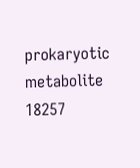prokaryotic metabolite 18257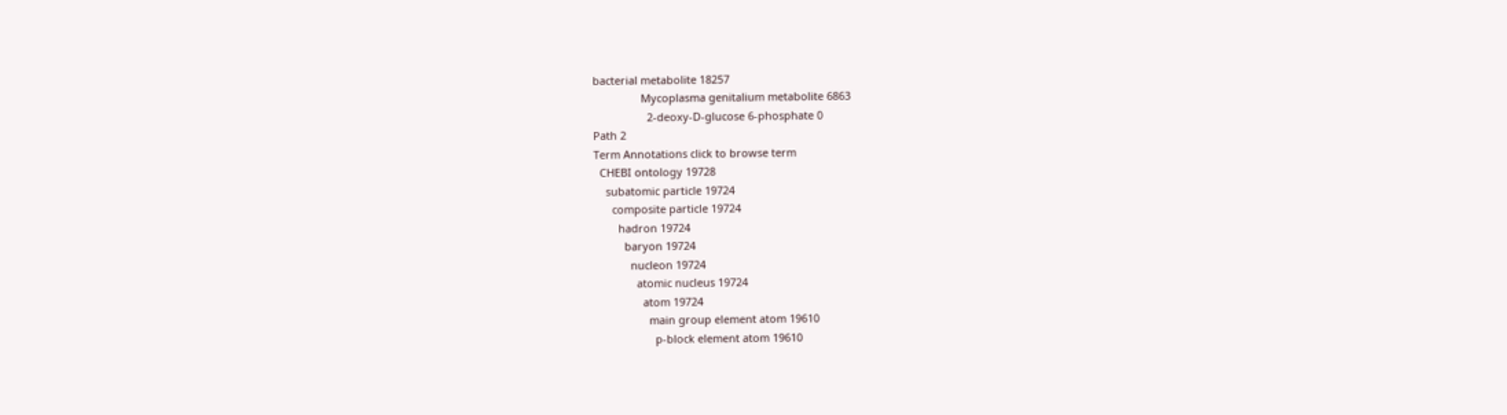bacterial metabolite 18257
                Mycoplasma genitalium metabolite 6863
                  2-deoxy-D-glucose 6-phosphate 0
Path 2
Term Annotations click to browse term
  CHEBI ontology 19728
    subatomic particle 19724
      composite particle 19724
        hadron 19724
          baryon 19724
            nucleon 19724
              atomic nucleus 19724
                atom 19724
                  main group element atom 19610
                    p-block element atom 19610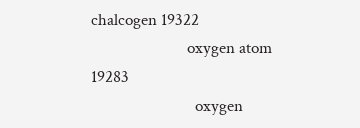chalcogen 19322
                        oxygen atom 19283
                          oxygen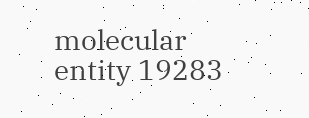molecular entity 19283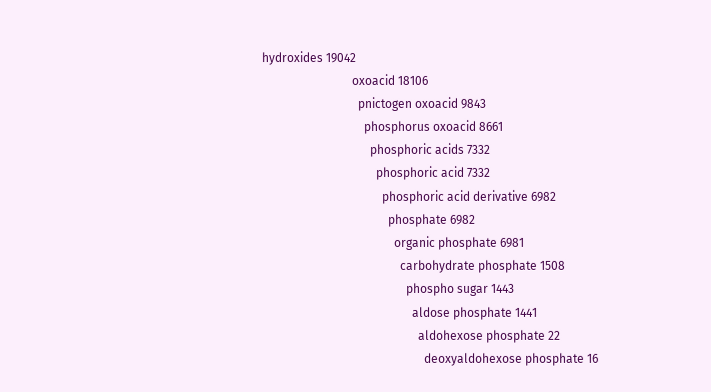hydroxides 19042
                              oxoacid 18106
                                pnictogen oxoacid 9843
                                  phosphorus oxoacid 8661
                                    phosphoric acids 7332
                                      phosphoric acid 7332
                                        phosphoric acid derivative 6982
                                          phosphate 6982
                                            organic phosphate 6981
                                              carbohydrate phosphate 1508
                                                phospho sugar 1443
                                                  aldose phosphate 1441
                                                    aldohexose phosphate 22
                                                      deoxyaldohexose phosphate 16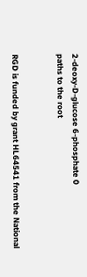2-deoxy-D-glucose 6-phosphate 0
paths to the root


RGD is funded by grant HL64541 from the National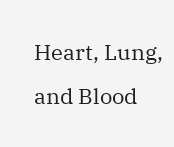Heart, Lung, and Blood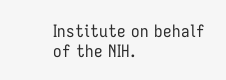Institute on behalf of the NIH.